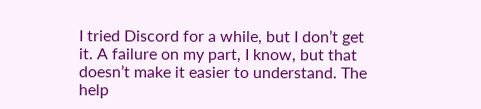I tried Discord for a while, but I don’t get it. A failure on my part, I know, but that doesn’t make it easier to understand. The help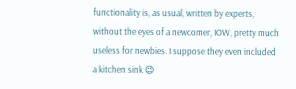functionality is, as usual, written by experts, without the eyes of a newcomer, IOW, pretty much useless for newbies. I suppose they even included a kitchen sink 😉